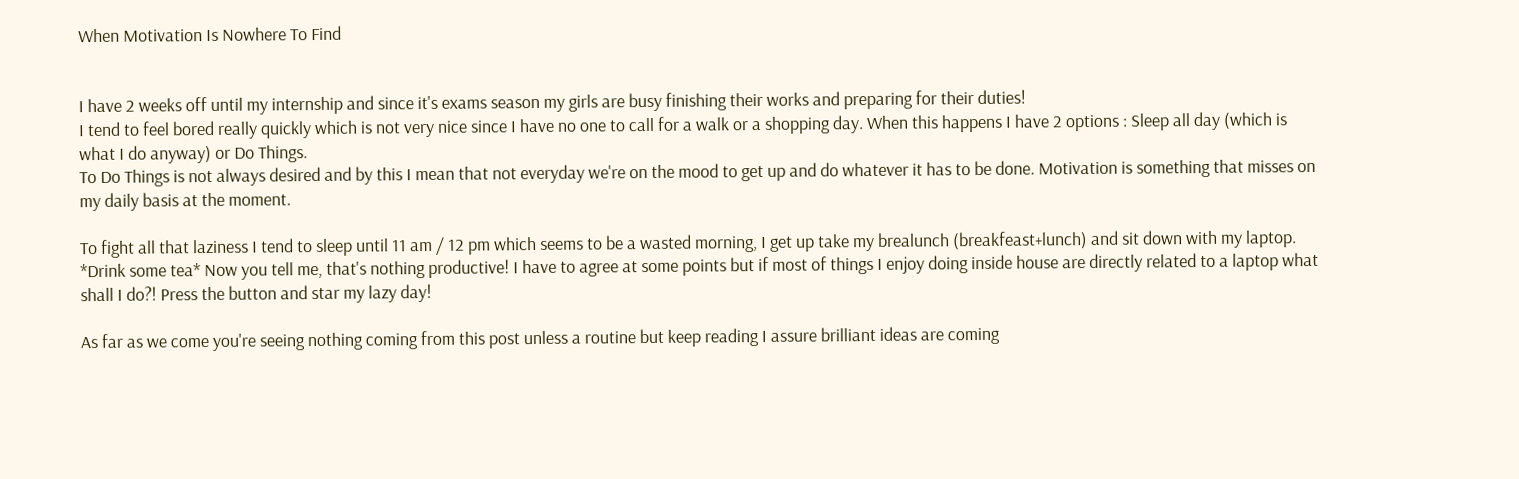When Motivation Is Nowhere To Find


I have 2 weeks off until my internship and since it's exams season my girls are busy finishing their works and preparing for their duties!
I tend to feel bored really quickly which is not very nice since I have no one to call for a walk or a shopping day. When this happens I have 2 options : Sleep all day (which is what I do anyway) or Do Things.
To Do Things is not always desired and by this I mean that not everyday we're on the mood to get up and do whatever it has to be done. Motivation is something that misses on my daily basis at the moment.

To fight all that laziness I tend to sleep until 11 am / 12 pm which seems to be a wasted morning, I get up take my brealunch (breakfeast+lunch) and sit down with my laptop. *Drink some tea* Now you tell me, that's nothing productive! I have to agree at some points but if most of things I enjoy doing inside house are directly related to a laptop what shall I do?! Press the button and star my lazy day!

As far as we come you're seeing nothing coming from this post unless a routine but keep reading I assure brilliant ideas are coming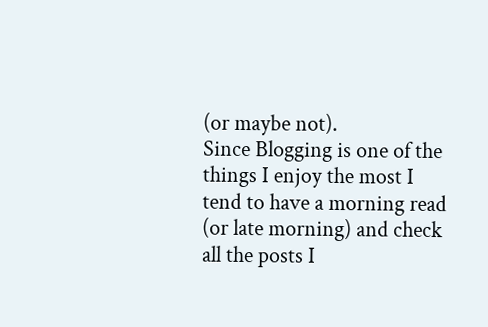(or maybe not).
Since Blogging is one of the things I enjoy the most I tend to have a morning read (or late morning) and check all the posts I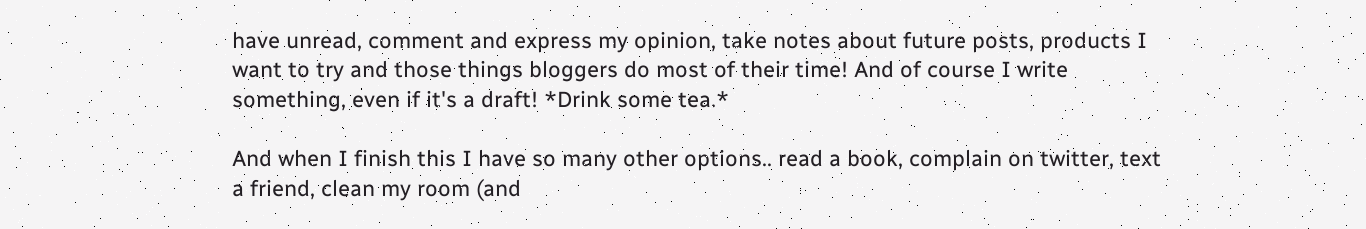have unread, comment and express my opinion, take notes about future posts, products I want to try and those things bloggers do most of their time! And of course I write something, even if it's a draft! *Drink some tea.*

And when I finish this I have so many other options.. read a book, complain on twitter, text a friend, clean my room (and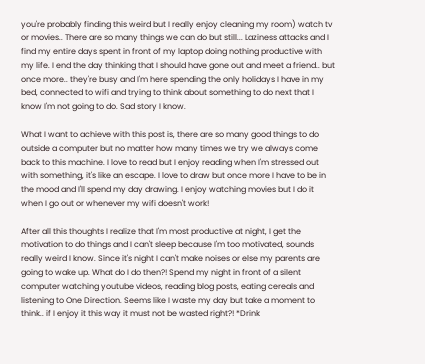you're probably finding this weird but I really enjoy cleaning my room) watch tv or movies.. There are so many things we can do but still... Laziness attacks and I find my entire days spent in front of my laptop doing nothing productive with my life. I end the day thinking that I should have gone out and meet a friend.. but once more.. they're busy and I'm here spending the only holidays I have in my bed, connected to wifi and trying to think about something to do next that I know I'm not going to do. Sad story I know.

What I want to achieve with this post is, there are so many good things to do outside a computer but no matter how many times we try we always come back to this machine. I love to read but I enjoy reading when I'm stressed out with something, it's like an escape. I love to draw but once more I have to be in the mood and I'll spend my day drawing. I enjoy watching movies but I do it when I go out or whenever my wifi doesn't work!

After all this thoughts I realize that I'm most productive at night, I get the motivation to do things and I can't sleep because I'm too motivated, sounds really weird I know. Since it's night I can't make noises or else my parents are going to wake up. What do I do then?! Spend my night in front of a silent computer watching youtube videos, reading blog posts, eating cereals and listening to One Direction. Seems like I waste my day but take a moment to think.. if I enjoy it this way it must not be wasted right?! *Drink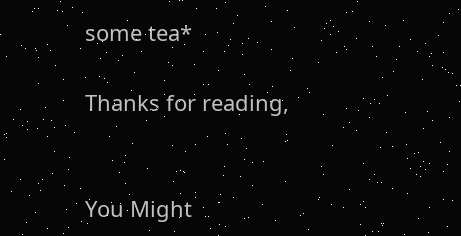some tea*

Thanks for reading,


You Might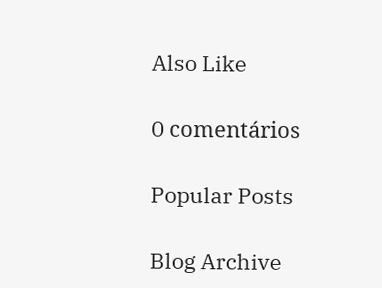Also Like

0 comentários

Popular Posts

Blog Archive